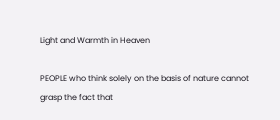Light and Warmth in Heaven

PEOPLE who think solely on the basis of nature cannot grasp the fact that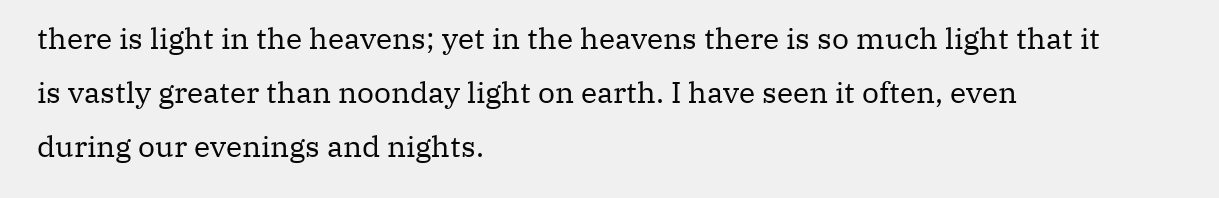there is light in the heavens; yet in the heavens there is so much light that it is vastly greater than noonday light on earth. I have seen it often, even during our evenings and nights.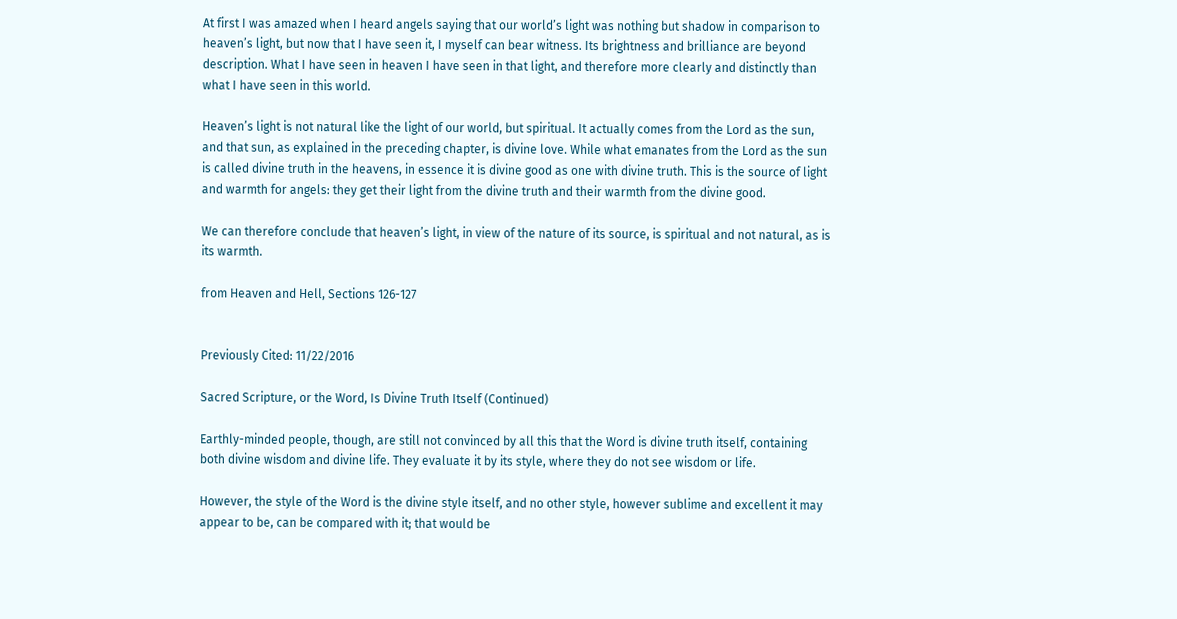At first I was amazed when I heard angels saying that our world’s light was nothing but shadow in comparison to heaven’s light, but now that I have seen it, I myself can bear witness. Its brightness and brilliance are beyond description. What I have seen in heaven I have seen in that light, and therefore more clearly and distinctly than what I have seen in this world.

Heaven’s light is not natural like the light of our world, but spiritual. It actually comes from the Lord as the sun, and that sun, as explained in the preceding chapter, is divine love. While what emanates from the Lord as the sun is called divine truth in the heavens, in essence it is divine good as one with divine truth. This is the source of light and warmth for angels: they get their light from the divine truth and their warmth from the divine good.

We can therefore conclude that heaven’s light, in view of the nature of its source, is spiritual and not natural, as is its warmth.

from Heaven and Hell, Sections 126-127


Previously Cited: 11/22/2016

Sacred Scripture, or the Word, Is Divine Truth Itself (Continued)

Earthly-minded people, though, are still not convinced by all this that the Word is divine truth itself, containing both divine wisdom and divine life. They evaluate it by its style, where they do not see wisdom or life.

However, the style of the Word is the divine style itself, and no other style, however sublime and excellent it may appear to be, can be compared with it; that would be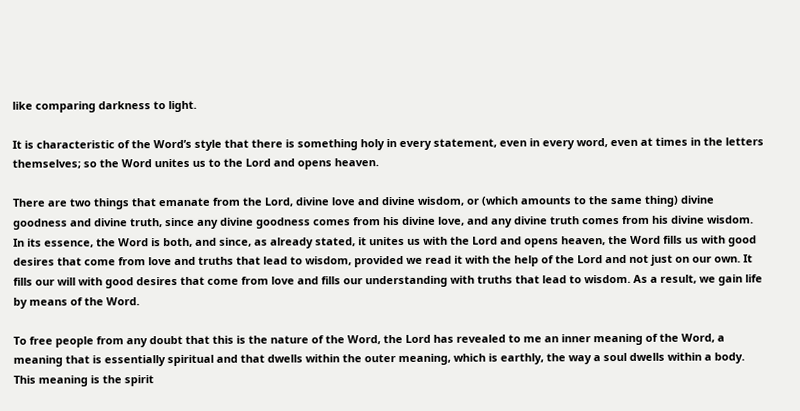like comparing darkness to light.

It is characteristic of the Word’s style that there is something holy in every statement, even in every word, even at times in the letters themselves; so the Word unites us to the Lord and opens heaven.

There are two things that emanate from the Lord, divine love and divine wisdom, or (which amounts to the same thing) divine goodness and divine truth, since any divine goodness comes from his divine love, and any divine truth comes from his divine wisdom. In its essence, the Word is both, and since, as already stated, it unites us with the Lord and opens heaven, the Word fills us with good desires that come from love and truths that lead to wisdom, provided we read it with the help of the Lord and not just on our own. It fills our will with good desires that come from love and fills our understanding with truths that lead to wisdom. As a result, we gain life by means of the Word.

To free people from any doubt that this is the nature of the Word, the Lord has revealed to me an inner meaning of the Word, a meaning that is essentially spiritual and that dwells within the outer meaning, which is earthly, the way a soul dwells within a body. This meaning is the spirit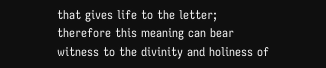that gives life to the letter; therefore this meaning can bear witness to the divinity and holiness of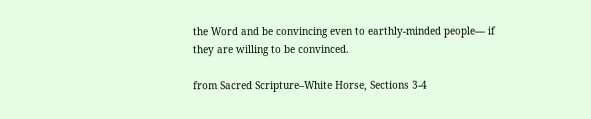the Word and be convincing even to earthly-minded people— if they are willing to be convinced.

from Sacred Scripture–White Horse, Sections 3-4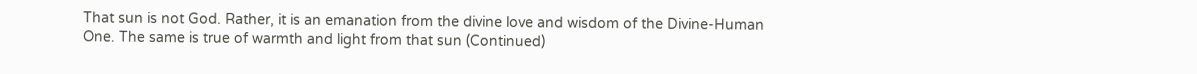That sun is not God. Rather, it is an emanation from the divine love and wisdom of the Divine-Human One. The same is true of warmth and light from that sun (Continued)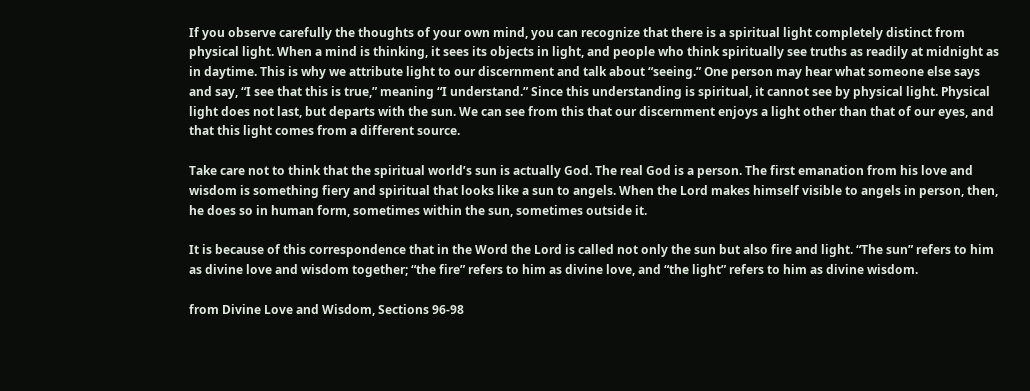If you observe carefully the thoughts of your own mind, you can recognize that there is a spiritual light completely distinct from physical light. When a mind is thinking, it sees its objects in light, and people who think spiritually see truths as readily at midnight as in daytime. This is why we attribute light to our discernment and talk about “seeing.” One person may hear what someone else says and say, “I see that this is true,” meaning “I understand.” Since this understanding is spiritual, it cannot see by physical light. Physical light does not last, but departs with the sun. We can see from this that our discernment enjoys a light other than that of our eyes, and that this light comes from a different source.

Take care not to think that the spiritual world’s sun is actually God. The real God is a person. The first emanation from his love and wisdom is something fiery and spiritual that looks like a sun to angels. When the Lord makes himself visible to angels in person, then, he does so in human form, sometimes within the sun, sometimes outside it.

It is because of this correspondence that in the Word the Lord is called not only the sun but also fire and light. “The sun” refers to him as divine love and wisdom together; “the fire” refers to him as divine love, and “the light” refers to him as divine wisdom.

from Divine Love and Wisdom, Sections 96-98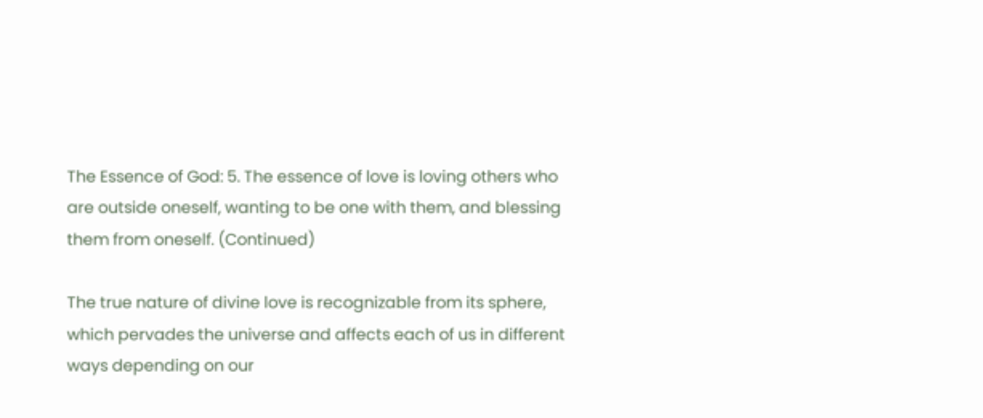The Essence of God: 5. The essence of love is loving others who are outside oneself, wanting to be one with them, and blessing them from oneself. (Continued)

The true nature of divine love is recognizable from its sphere, which pervades the universe and affects each of us in different ways depending on our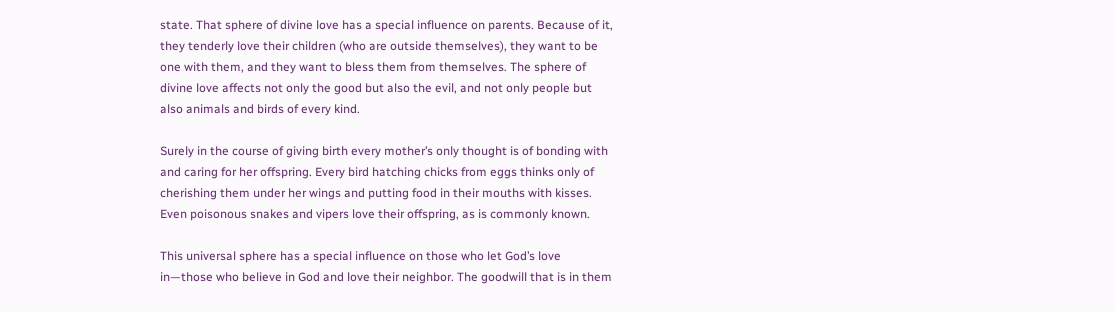state. That sphere of divine love has a special influence on parents. Because of it, they tenderly love their children (who are outside themselves), they want to be one with them, and they want to bless them from themselves. The sphere of divine love affects not only the good but also the evil, and not only people but also animals and birds of every kind.

Surely in the course of giving birth every mother’s only thought is of bonding with and caring for her offspring. Every bird hatching chicks from eggs thinks only of cherishing them under her wings and putting food in their mouths with kisses. Even poisonous snakes and vipers love their offspring, as is commonly known.

This universal sphere has a special influence on those who let God’s love in—those who believe in God and love their neighbor. The goodwill that is in them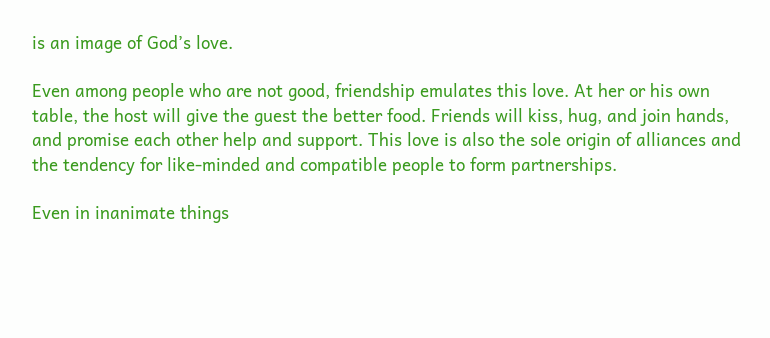is an image of God’s love.

Even among people who are not good, friendship emulates this love. At her or his own table, the host will give the guest the better food. Friends will kiss, hug, and join hands, and promise each other help and support. This love is also the sole origin of alliances and the tendency for like-minded and compatible people to form partnerships.

Even in inanimate things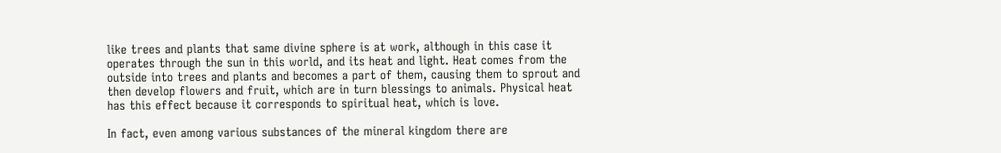like trees and plants that same divine sphere is at work, although in this case it operates through the sun in this world, and its heat and light. Heat comes from the outside into trees and plants and becomes a part of them, causing them to sprout and then develop flowers and fruit, which are in turn blessings to animals. Physical heat has this effect because it corresponds to spiritual heat, which is love.

In fact, even among various substances of the mineral kingdom there are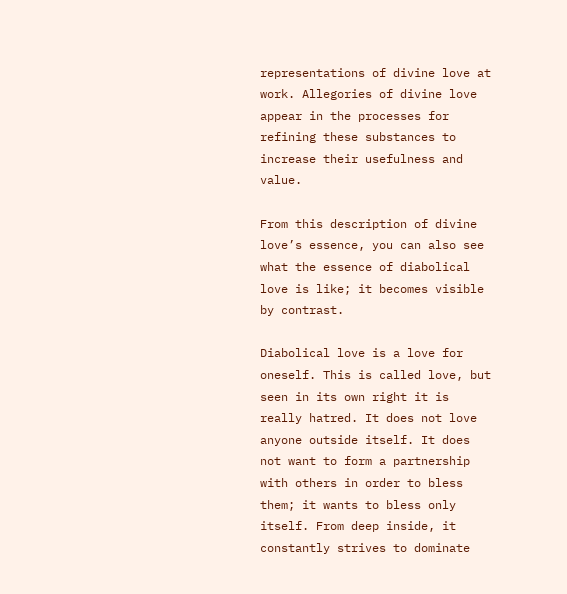representations of divine love at work. Allegories of divine love appear in the processes for refining these substances to increase their usefulness and value.

From this description of divine love’s essence, you can also see what the essence of diabolical love is like; it becomes visible by contrast.

Diabolical love is a love for oneself. This is called love, but seen in its own right it is really hatred. It does not love anyone outside itself. It does not want to form a partnership with others in order to bless them; it wants to bless only itself. From deep inside, it constantly strives to dominate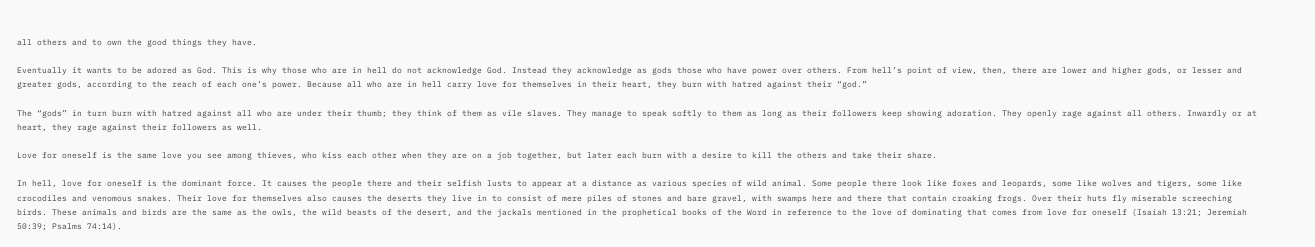all others and to own the good things they have.

Eventually it wants to be adored as God. This is why those who are in hell do not acknowledge God. Instead they acknowledge as gods those who have power over others. From hell’s point of view, then, there are lower and higher gods, or lesser and greater gods, according to the reach of each one’s power. Because all who are in hell carry love for themselves in their heart, they burn with hatred against their “god.”

The “gods” in turn burn with hatred against all who are under their thumb; they think of them as vile slaves. They manage to speak softly to them as long as their followers keep showing adoration. They openly rage against all others. Inwardly or at heart, they rage against their followers as well.

Love for oneself is the same love you see among thieves, who kiss each other when they are on a job together, but later each burn with a desire to kill the others and take their share.

In hell, love for oneself is the dominant force. It causes the people there and their selfish lusts to appear at a distance as various species of wild animal. Some people there look like foxes and leopards, some like wolves and tigers, some like crocodiles and venomous snakes. Their love for themselves also causes the deserts they live in to consist of mere piles of stones and bare gravel, with swamps here and there that contain croaking frogs. Over their huts fly miserable screeching birds. These animals and birds are the same as the owls, the wild beasts of the desert, and the jackals mentioned in the prophetical books of the Word in reference to the love of dominating that comes from love for oneself (Isaiah 13:21; Jeremiah 50:39; Psalms 74:14).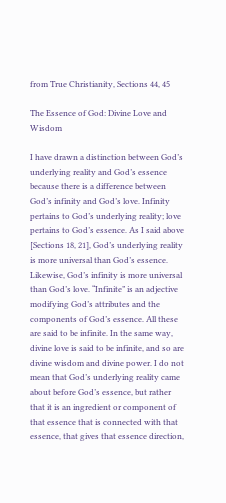from True Christianity, Sections 44, 45

The Essence of God: Divine Love and Wisdom

I have drawn a distinction between God’s underlying reality and God’s essence because there is a difference between God’s infinity and God’s love. Infinity pertains to God’s underlying reality; love pertains to God’s essence. As I said above [Sections 18, 21], God’s underlying reality is more universal than God’s essence. Likewise, God’s infinity is more universal than God’s love. “Infinite” is an adjective modifying God’s attributes and the components of God’s essence. All these are said to be infinite. In the same way, divine love is said to be infinite, and so are divine wisdom and divine power. I do not mean that God’s underlying reality came about before God’s essence, but rather that it is an ingredient or component of that essence that is connected with that essence, that gives that essence direction,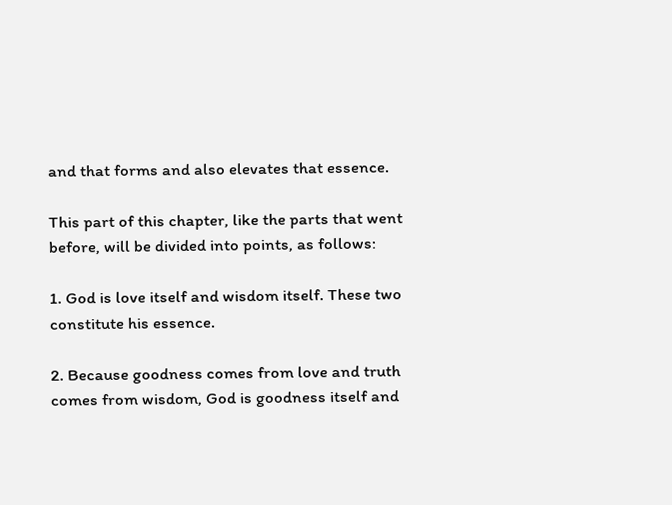and that forms and also elevates that essence.

This part of this chapter, like the parts that went before, will be divided into points, as follows:

1. God is love itself and wisdom itself. These two constitute his essence.

2. Because goodness comes from love and truth comes from wisdom, God is goodness itself and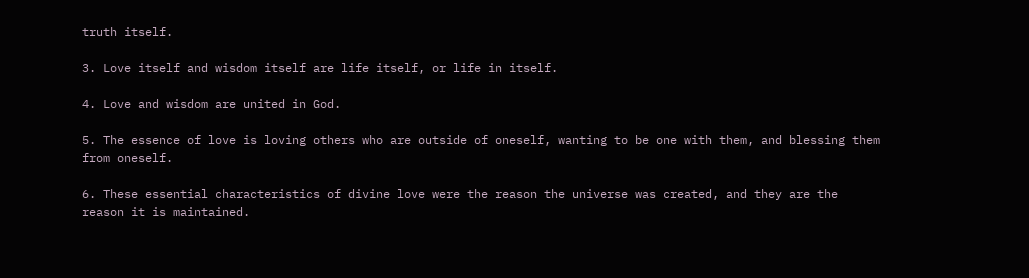truth itself.

3. Love itself and wisdom itself are life itself, or life in itself.

4. Love and wisdom are united in God.

5. The essence of love is loving others who are outside of oneself, wanting to be one with them, and blessing them from oneself.

6. These essential characteristics of divine love were the reason the universe was created, and they are the reason it is maintained.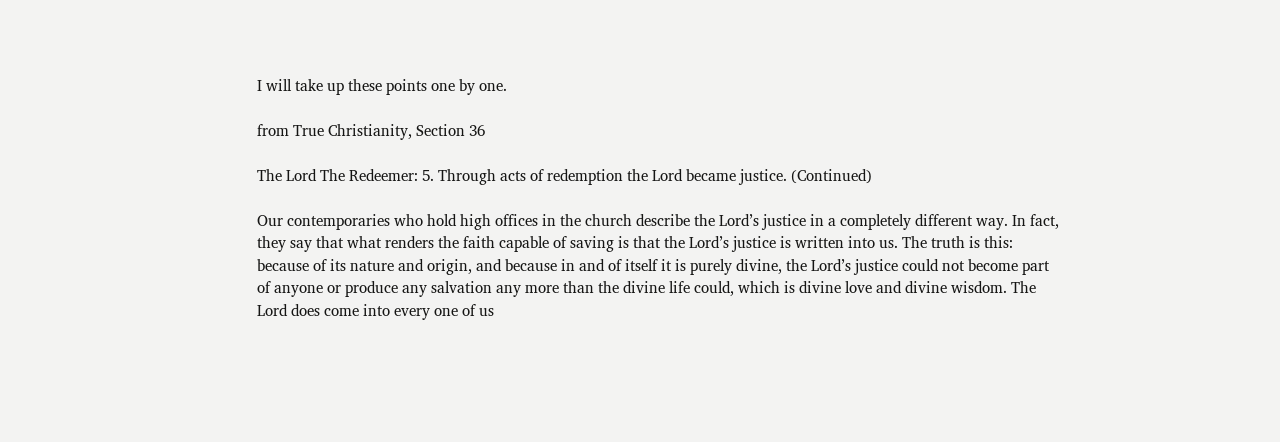I will take up these points one by one.

from True Christianity, Section 36

The Lord The Redeemer: 5. Through acts of redemption the Lord became justice. (Continued)

Our contemporaries who hold high offices in the church describe the Lord’s justice in a completely different way. In fact, they say that what renders the faith capable of saving is that the Lord’s justice is written into us. The truth is this: because of its nature and origin, and because in and of itself it is purely divine, the Lord’s justice could not become part of anyone or produce any salvation any more than the divine life could, which is divine love and divine wisdom. The Lord does come into every one of us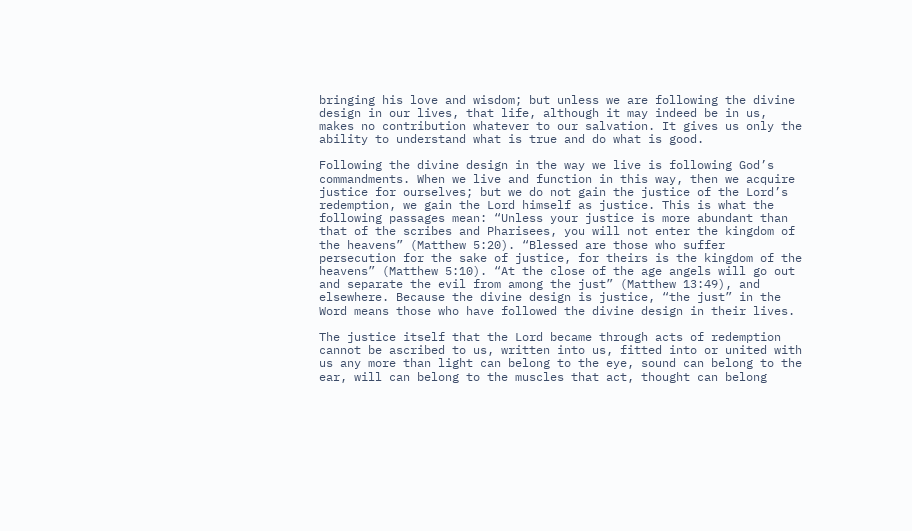bringing his love and wisdom; but unless we are following the divine design in our lives, that life, although it may indeed be in us, makes no contribution whatever to our salvation. It gives us only the ability to understand what is true and do what is good.

Following the divine design in the way we live is following God’s commandments. When we live and function in this way, then we acquire justice for ourselves; but we do not gain the justice of the Lord’s redemption, we gain the Lord himself as justice. This is what the following passages mean: “Unless your justice is more abundant than that of the scribes and Pharisees, you will not enter the kingdom of the heavens” (Matthew 5:20). “Blessed are those who suffer persecution for the sake of justice, for theirs is the kingdom of the heavens” (Matthew 5:10). “At the close of the age angels will go out and separate the evil from among the just” (Matthew 13:49), and elsewhere. Because the divine design is justice, “the just” in the Word means those who have followed the divine design in their lives.

The justice itself that the Lord became through acts of redemption cannot be ascribed to us, written into us, fitted into or united with us any more than light can belong to the eye, sound can belong to the ear, will can belong to the muscles that act, thought can belong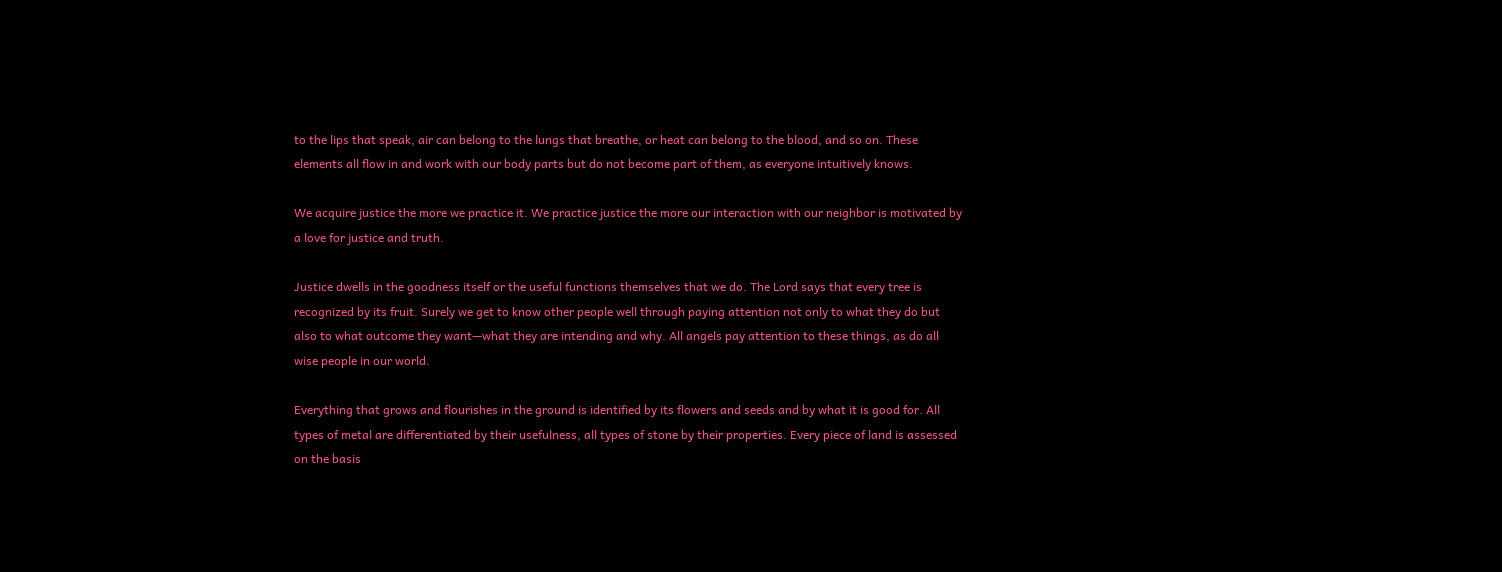to the lips that speak, air can belong to the lungs that breathe, or heat can belong to the blood, and so on. These elements all flow in and work with our body parts but do not become part of them, as everyone intuitively knows.

We acquire justice the more we practice it. We practice justice the more our interaction with our neighbor is motivated by a love for justice and truth.

Justice dwells in the goodness itself or the useful functions themselves that we do. The Lord says that every tree is recognized by its fruit. Surely we get to know other people well through paying attention not only to what they do but also to what outcome they want—what they are intending and why. All angels pay attention to these things, as do all wise people in our world.

Everything that grows and flourishes in the ground is identified by its flowers and seeds and by what it is good for. All types of metal are differentiated by their usefulness, all types of stone by their properties. Every piece of land is assessed on the basis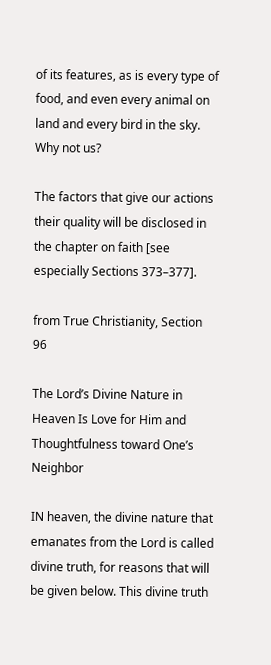of its features, as is every type of food, and even every animal on land and every bird in the sky. Why not us?

The factors that give our actions their quality will be disclosed in the chapter on faith [see especially Sections 373–377].

from True Christianity, Section 96

The Lord’s Divine Nature in Heaven Is Love for Him and Thoughtfulness toward One’s Neighbor

IN heaven, the divine nature that emanates from the Lord is called divine truth, for reasons that will be given below. This divine truth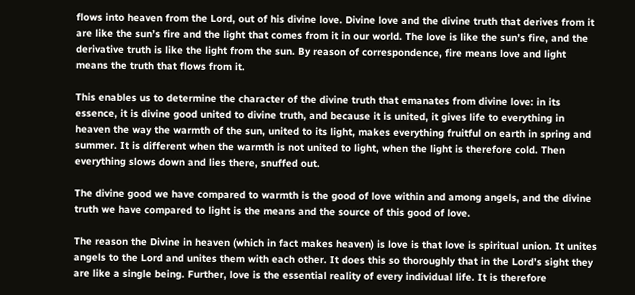flows into heaven from the Lord, out of his divine love. Divine love and the divine truth that derives from it are like the sun’s fire and the light that comes from it in our world. The love is like the sun’s fire, and the derivative truth is like the light from the sun. By reason of correspondence, fire means love and light means the truth that flows from it.

This enables us to determine the character of the divine truth that emanates from divine love: in its essence, it is divine good united to divine truth, and because it is united, it gives life to everything in heaven the way the warmth of the sun, united to its light, makes everything fruitful on earth in spring and summer. It is different when the warmth is not united to light, when the light is therefore cold. Then everything slows down and lies there, snuffed out.

The divine good we have compared to warmth is the good of love within and among angels, and the divine truth we have compared to light is the means and the source of this good of love.

The reason the Divine in heaven (which in fact makes heaven) is love is that love is spiritual union. It unites angels to the Lord and unites them with each other. It does this so thoroughly that in the Lord’s sight they are like a single being. Further, love is the essential reality of every individual life. It is therefore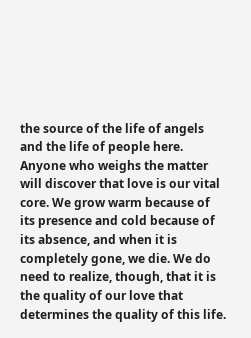the source of the life of angels and the life of people here. Anyone who weighs the matter will discover that love is our vital core. We grow warm because of its presence and cold because of its absence, and when it is completely gone, we die. We do need to realize, though, that it is the quality of our love that determines the quality of this life.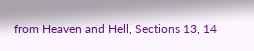from Heaven and Hell, Sections 13, 14